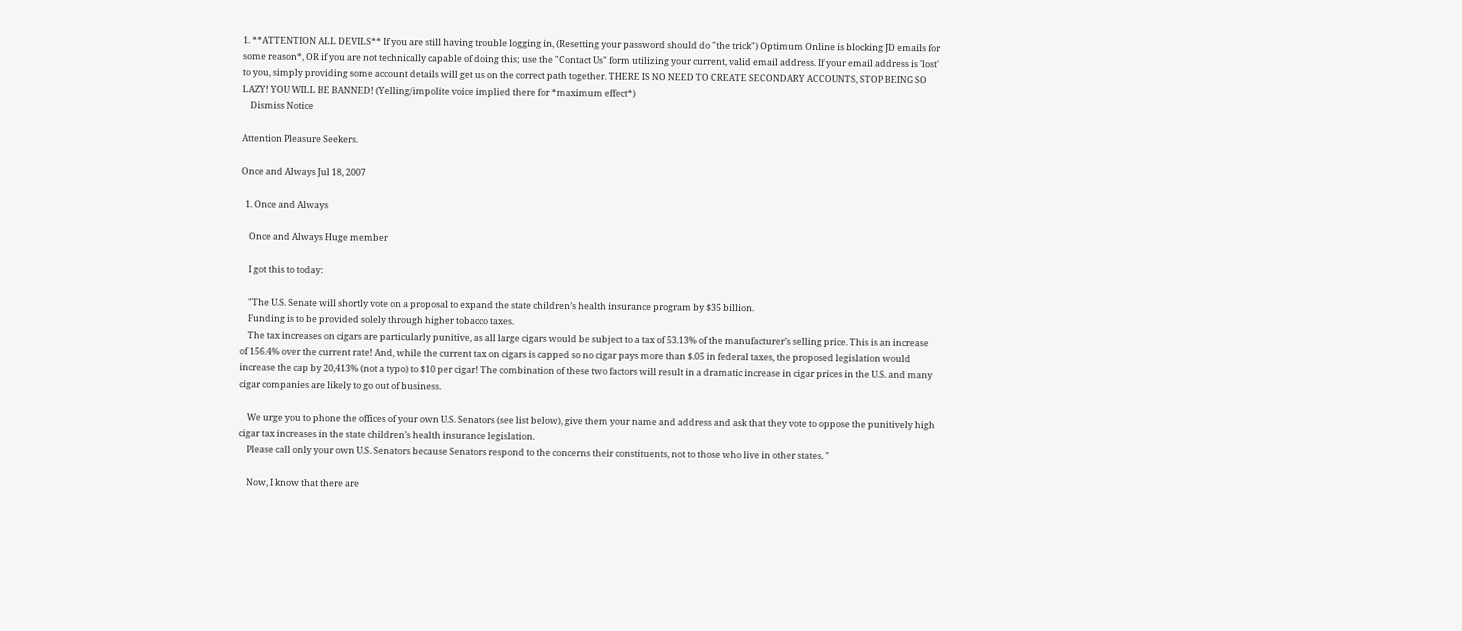1. **ATTENTION ALL DEVILS** If you are still having trouble logging in, (Resetting your password should do "the trick") Optimum Online is blocking JD emails for some reason*, OR if you are not technically capable of doing this; use the "Contact Us" form utilizing your current, valid email address. If your email address is 'lost' to you, simply providing some account details will get us on the correct path together. THERE IS NO NEED TO CREATE SECONDARY ACCOUNTS, STOP BEING SO LAZY! YOU WILL BE BANNED! (Yelling/impolite voice implied there for *maximum effect*)
    Dismiss Notice

Attention Pleasure Seekers.

Once and Always Jul 18, 2007

  1. Once and Always

    Once and Always Huge member

    I got this to today:

    "The U.S. Senate will shortly vote on a proposal to expand the state children’s health insurance program by $35 billion.
    Funding is to be provided solely through higher tobacco taxes.
    The tax increases on cigars are particularly punitive, as all large cigars would be subject to a tax of 53.13% of the manufacturer’s selling price. This is an increase of 156.4% over the current rate! And, while the current tax on cigars is capped so no cigar pays more than $.05 in federal taxes, the proposed legislation would increase the cap by 20,413% (not a typo) to $10 per cigar! The combination of these two factors will result in a dramatic increase in cigar prices in the U.S. and many cigar companies are likely to go out of business.

    We urge you to phone the offices of your own U.S. Senators (see list below), give them your name and address and ask that they vote to oppose the punitively high cigar tax increases in the state children’s health insurance legislation.
    Please call only your own U.S. Senators because Senators respond to the concerns their constituents, not to those who live in other states. "

    Now, I know that there are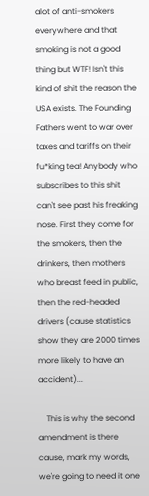alot of anti-smokers everywhere and that smoking is not a good thing but WTF! Isn't this kind of shit the reason the USA exists. The Founding Fathers went to war over taxes and tariffs on their fu*king tea! Anybody who subscribes to this shit can't see past his freaking nose. First they come for the smokers, then the drinkers, then mothers who breast feed in public, then the red-headed drivers (cause statistics show they are 2000 times more likely to have an accident)...

    This is why the second amendment is there cause, mark my words, we're going to need it one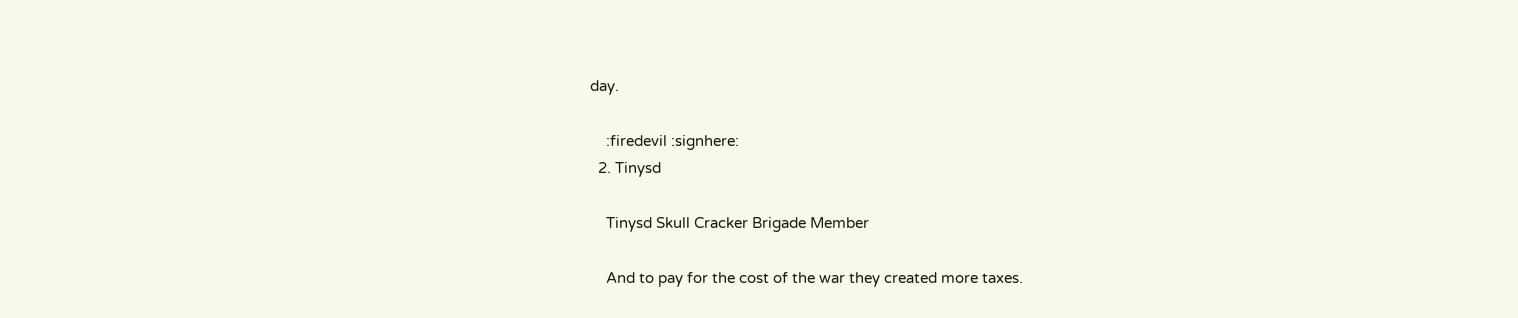day.

    :firedevil :signhere:
  2. Tinysd

    Tinysd Skull Cracker Brigade Member

    And to pay for the cost of the war they created more taxes.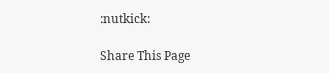:nutkick:

Share This Page